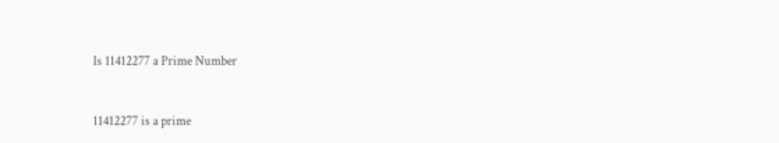Is 11412277 a Prime Number


11412277 is a prime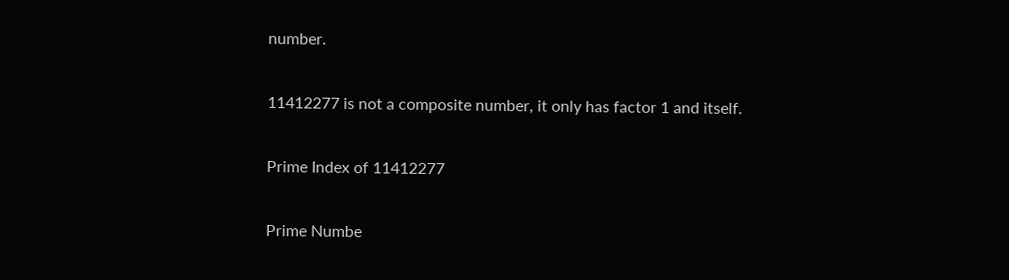number.

11412277 is not a composite number, it only has factor 1 and itself.

Prime Index of 11412277

Prime Numbe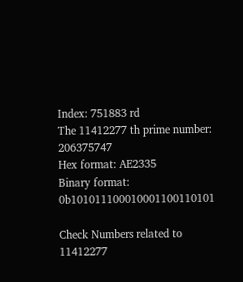Index: 751883 rd
The 11412277 th prime number: 206375747
Hex format: AE2335
Binary format: 0b101011100010001100110101

Check Numbers related to 11412277